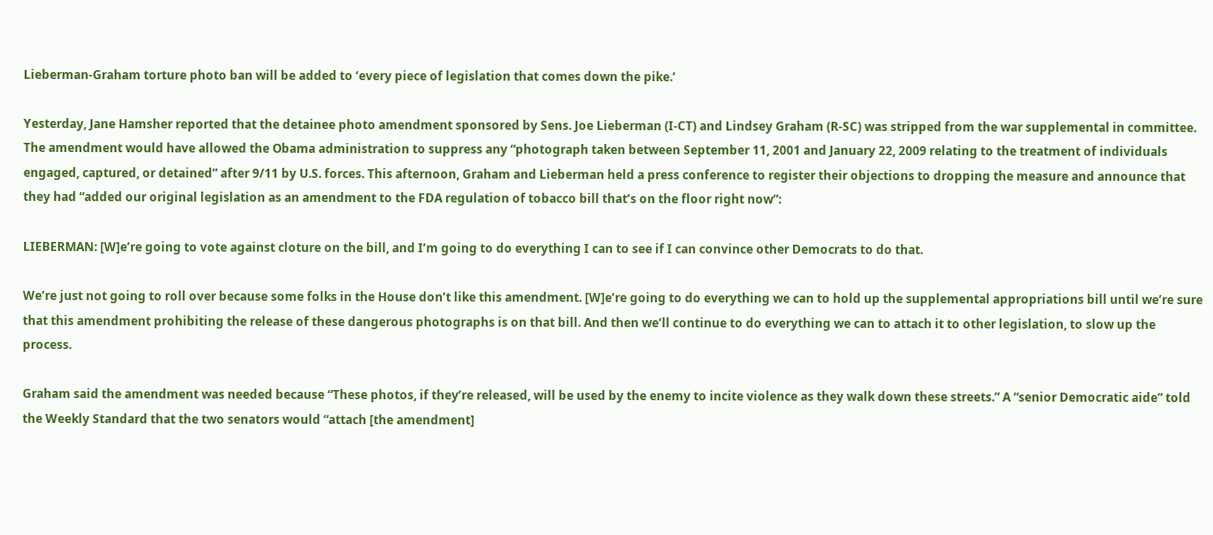Lieberman-Graham torture photo ban will be added to ‘every piece of legislation that comes down the pike.’

Yesterday, Jane Hamsher reported that the detainee photo amendment sponsored by Sens. Joe Lieberman (I-CT) and Lindsey Graham (R-SC) was stripped from the war supplemental in committee. The amendment would have allowed the Obama administration to suppress any “photograph taken between September 11, 2001 and January 22, 2009 relating to the treatment of individuals engaged, captured, or detained” after 9/11 by U.S. forces. This afternoon, Graham and Lieberman held a press conference to register their objections to dropping the measure and announce that they had “added our original legislation as an amendment to the FDA regulation of tobacco bill that’s on the floor right now”:

LIEBERMAN: [W]e’re going to vote against cloture on the bill, and I’m going to do everything I can to see if I can convince other Democrats to do that.

We’re just not going to roll over because some folks in the House don’t like this amendment. [W]e’re going to do everything we can to hold up the supplemental appropriations bill until we’re sure that this amendment prohibiting the release of these dangerous photographs is on that bill. And then we’ll continue to do everything we can to attach it to other legislation, to slow up the process.

Graham said the amendment was needed because “These photos, if they’re released, will be used by the enemy to incite violence as they walk down these streets.” A “senior Democratic aide” told the Weekly Standard that the two senators would “attach [the amendment]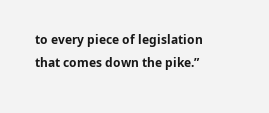to every piece of legislation that comes down the pike.”